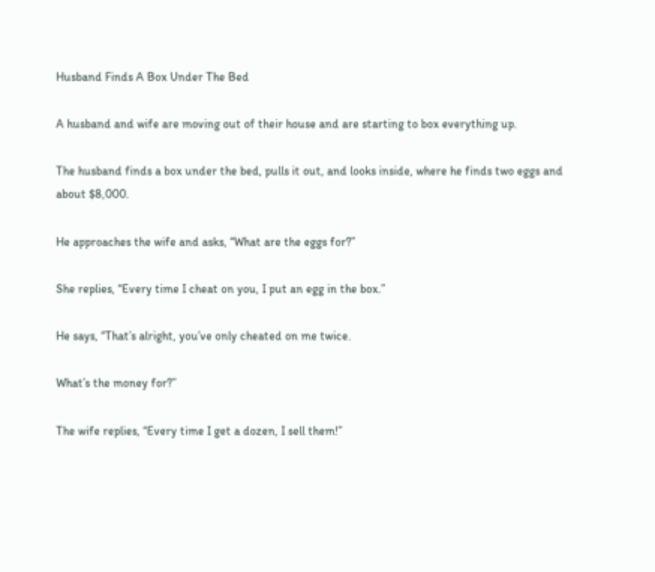Husband Finds A Box Under The Bed

A husband and wife are moving out of their house and are starting to box everything up.

The husband finds a box under the bed, pulls it out, and looks inside, where he finds two eggs and about $8,000.

He approaches the wife and asks, “What are the eggs for?”

She replies, “Every time I cheat on you, I put an egg in the box.”

He says, “That’s alright, you’ve only cheated on me twice.

What’s the money for?”

The wife replies, “Every time I get a dozen, I sell them!”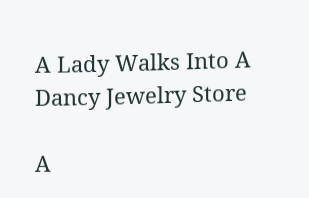A Lady Walks Into A Dancy Jewelry Store

A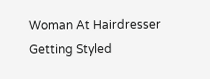Woman At Hairdresser Getting Styled